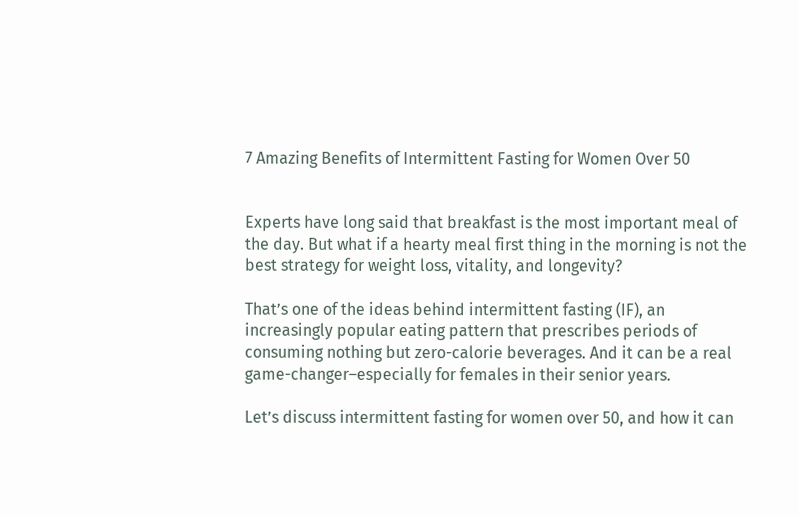7 Amazing Benefits of Intermittent Fasting for Women Over 50


Experts have long said that breakfast is the most important meal of the day. But what if a hearty meal first thing in the morning is not the best strategy for weight loss, vitality, and longevity?

That’s one of the ideas behind intermittent fasting (IF), an increasingly popular eating pattern that prescribes periods of consuming nothing but zero-calorie beverages. And it can be a real game-changer–especially for females in their senior years.

Let’s discuss intermittent fasting for women over 50, and how it can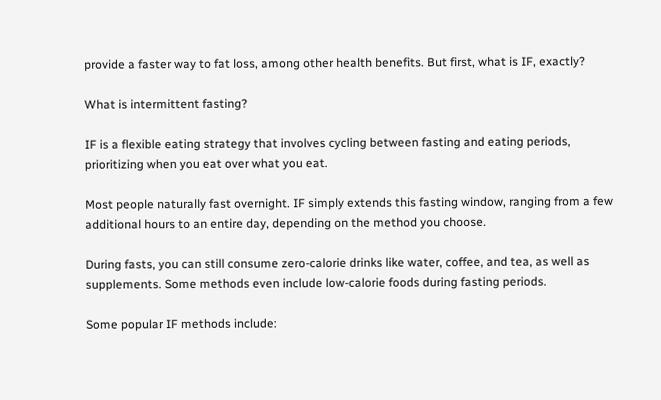provide a faster way to fat loss, among other health benefits. But first, what is IF, exactly?

What is intermittent fasting?

IF is a flexible eating strategy that involves cycling between fasting and eating periods, prioritizing when you eat over what you eat.

Most people naturally fast overnight. IF simply extends this fasting window, ranging from a few additional hours to an entire day, depending on the method you choose.

During fasts, you can still consume zero-calorie drinks like water, coffee, and tea, as well as supplements. Some methods even include low-calorie foods during fasting periods.

Some popular IF methods include: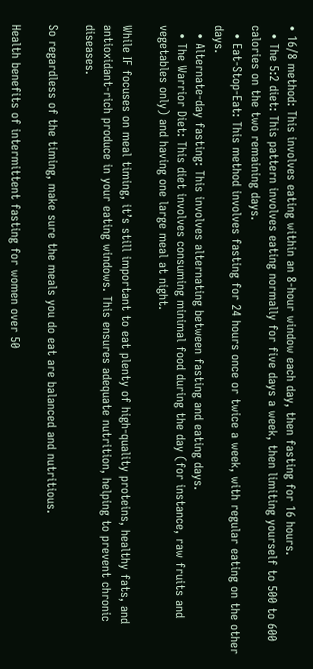• 16/8 method: This involves eating within an 8-hour window each day, then fasting for 16 hours.
  • The 5:2 diet: This pattern involves eating normally for five days a week, then limiting yourself to 500 to 600 calories on the two remaining days.
  • Eat-Stop-Eat: This method involves fasting for 24 hours once or twice a week, with regular eating on the other days.
  • Alternate-day fasting: This involves alternating between fasting and eating days.
  • The Warrior Diet: This diet involves consuming minimal food during the day (for instance, raw fruits and vegetables only) and having one large meal at night.

While IF focuses on meal timing, it’s still important to eat plenty of high-quality proteins, healthy fats, and antioxidant-rich produce in your eating windows. This ensures adequate nutrition, helping to prevent chronic diseases.

So regardless of the timing, make sure the meals you do eat are balanced and nutritious.

Health benefits of intermittent fasting for women over 50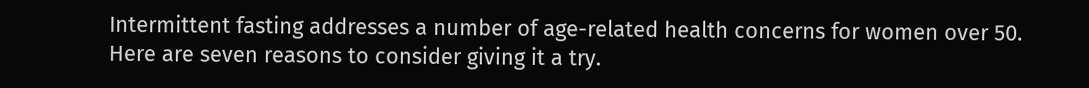Intermittent fasting addresses a number of age-related health concerns for women over 50. Here are seven reasons to consider giving it a try.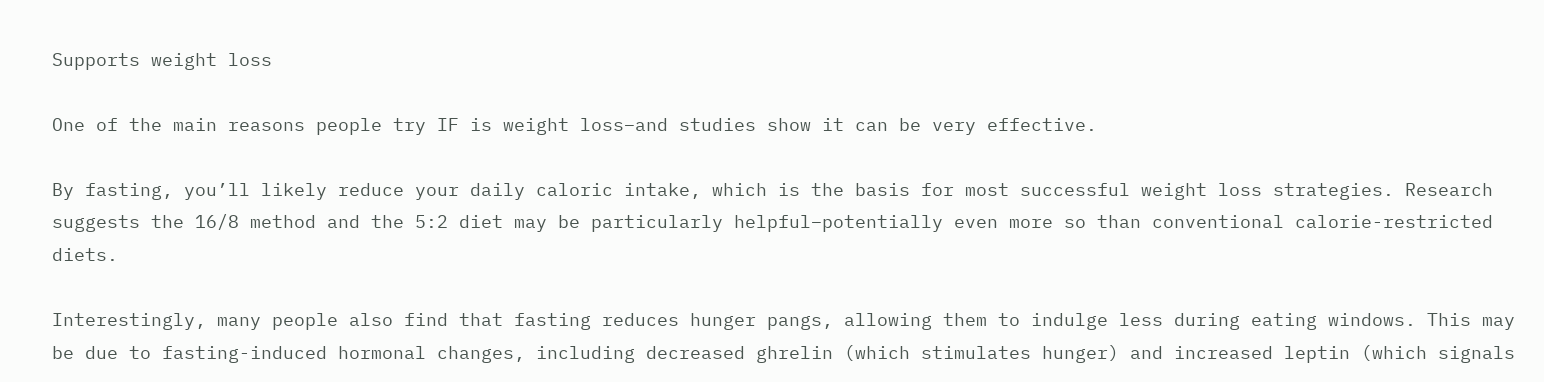Supports weight loss

One of the main reasons people try IF is weight loss–and studies show it can be very effective.

By fasting, you’ll likely reduce your daily caloric intake, which is the basis for most successful weight loss strategies. Research suggests the 16/8 method and the 5:2 diet may be particularly helpful–potentially even more so than conventional calorie-restricted diets.

Interestingly, many people also find that fasting reduces hunger pangs, allowing them to indulge less during eating windows. This may be due to fasting-induced hormonal changes, including decreased ghrelin (which stimulates hunger) and increased leptin (which signals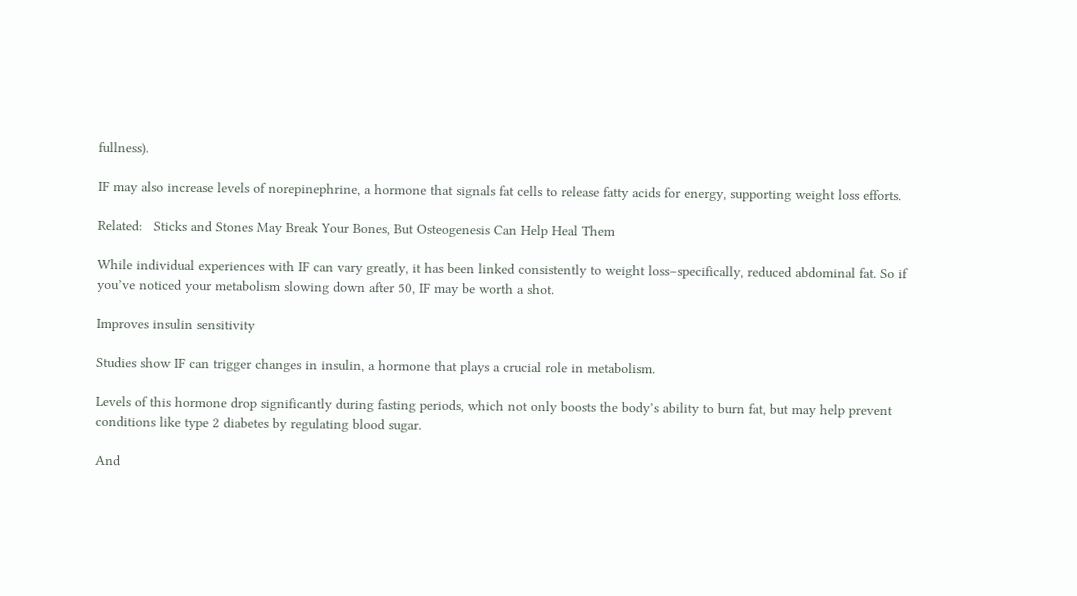fullness).

IF may also increase levels of norepinephrine, a hormone that signals fat cells to release fatty acids for energy, supporting weight loss efforts.

Related:   Sticks and Stones May Break Your Bones, But Osteogenesis Can Help Heal Them

While individual experiences with IF can vary greatly, it has been linked consistently to weight loss–specifically, reduced abdominal fat. So if you’ve noticed your metabolism slowing down after 50, IF may be worth a shot.

Improves insulin sensitivity

Studies show IF can trigger changes in insulin, a hormone that plays a crucial role in metabolism.

Levels of this hormone drop significantly during fasting periods, which not only boosts the body’s ability to burn fat, but may help prevent conditions like type 2 diabetes by regulating blood sugar.

And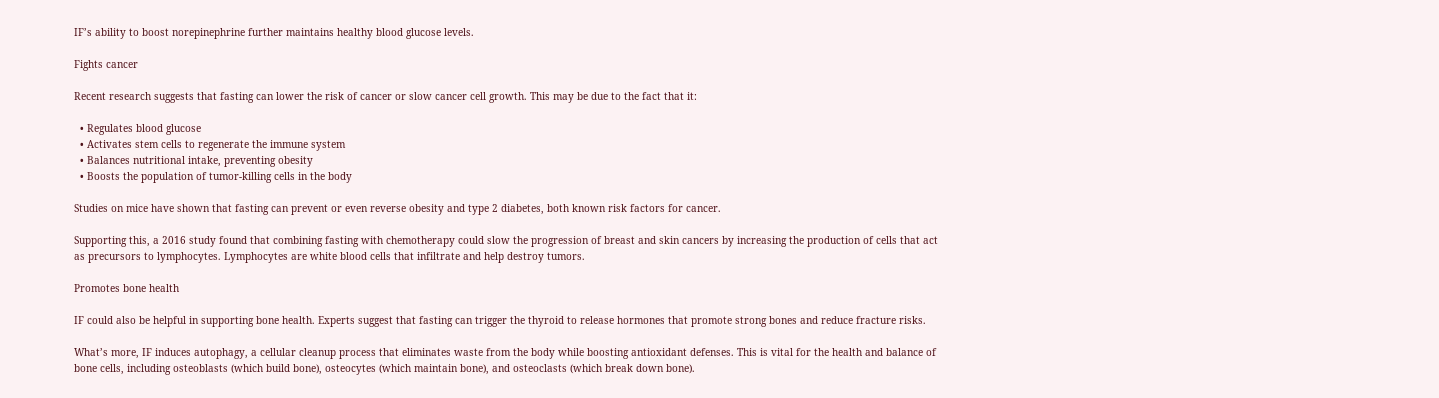IF’s ability to boost norepinephrine further maintains healthy blood glucose levels.

Fights cancer

Recent research suggests that fasting can lower the risk of cancer or slow cancer cell growth. This may be due to the fact that it:

  • Regulates blood glucose
  • Activates stem cells to regenerate the immune system
  • Balances nutritional intake, preventing obesity
  • Boosts the population of tumor-killing cells in the body

Studies on mice have shown that fasting can prevent or even reverse obesity and type 2 diabetes, both known risk factors for cancer.

Supporting this, a 2016 study found that combining fasting with chemotherapy could slow the progression of breast and skin cancers by increasing the production of cells that act as precursors to lymphocytes. Lymphocytes are white blood cells that infiltrate and help destroy tumors.

Promotes bone health

IF could also be helpful in supporting bone health. Experts suggest that fasting can trigger the thyroid to release hormones that promote strong bones and reduce fracture risks.

What’s more, IF induces autophagy, a cellular cleanup process that eliminates waste from the body while boosting antioxidant defenses. This is vital for the health and balance of bone cells, including osteoblasts (which build bone), osteocytes (which maintain bone), and osteoclasts (which break down bone).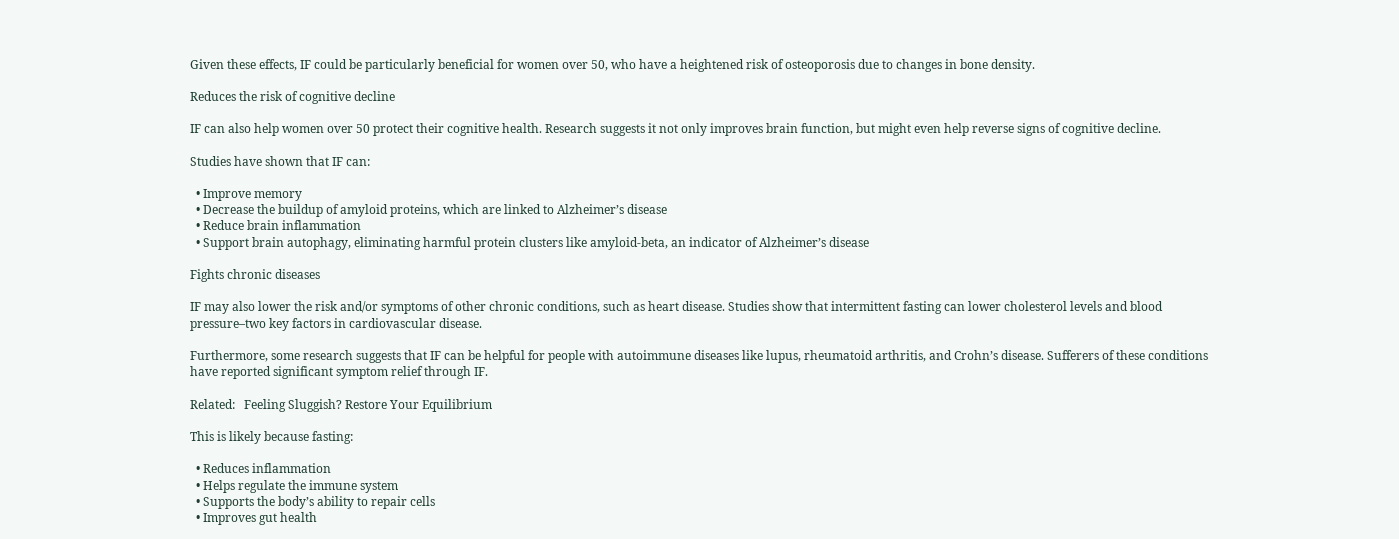Given these effects, IF could be particularly beneficial for women over 50, who have a heightened risk of osteoporosis due to changes in bone density.

Reduces the risk of cognitive decline

IF can also help women over 50 protect their cognitive health. Research suggests it not only improves brain function, but might even help reverse signs of cognitive decline.

Studies have shown that IF can:

  • Improve memory
  • Decrease the buildup of amyloid proteins, which are linked to Alzheimer’s disease
  • Reduce brain inflammation
  • Support brain autophagy, eliminating harmful protein clusters like amyloid-beta, an indicator of Alzheimer’s disease

Fights chronic diseases

IF may also lower the risk and/or symptoms of other chronic conditions, such as heart disease. Studies show that intermittent fasting can lower cholesterol levels and blood pressure–two key factors in cardiovascular disease.

Furthermore, some research suggests that IF can be helpful for people with autoimmune diseases like lupus, rheumatoid arthritis, and Crohn’s disease. Sufferers of these conditions have reported significant symptom relief through IF.

Related:   Feeling Sluggish? Restore Your Equilibrium

This is likely because fasting:

  • Reduces inflammation
  • Helps regulate the immune system
  • Supports the body’s ability to repair cells
  • Improves gut health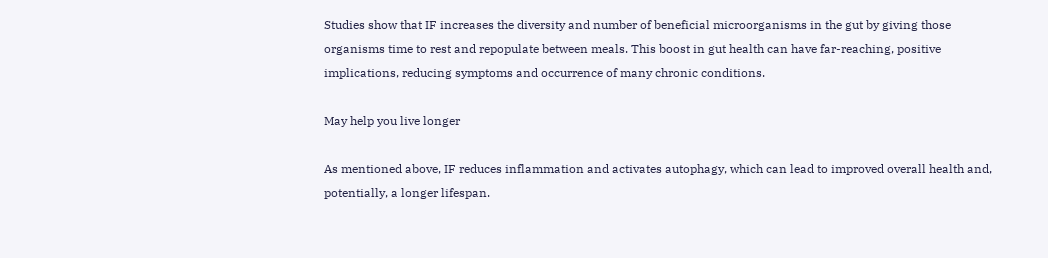Studies show that IF increases the diversity and number of beneficial microorganisms in the gut by giving those organisms time to rest and repopulate between meals. This boost in gut health can have far-reaching, positive implications, reducing symptoms and occurrence of many chronic conditions.

May help you live longer

As mentioned above, IF reduces inflammation and activates autophagy, which can lead to improved overall health and, potentially, a longer lifespan.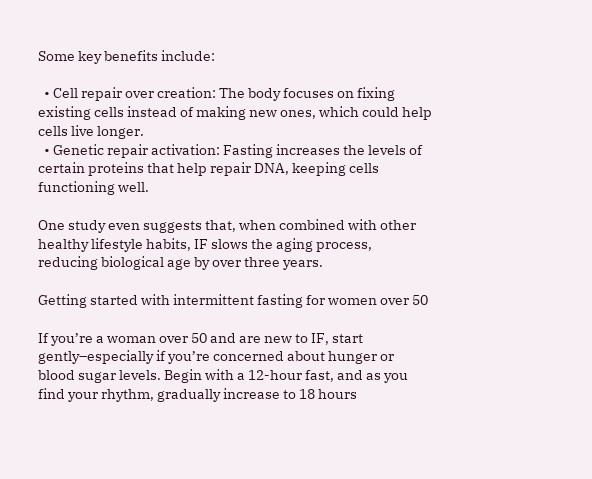Some key benefits include:

  • Cell repair over creation: The body focuses on fixing existing cells instead of making new ones, which could help cells live longer.
  • Genetic repair activation: Fasting increases the levels of certain proteins that help repair DNA, keeping cells functioning well.

One study even suggests that, when combined with other healthy lifestyle habits, IF slows the aging process, reducing biological age by over three years.

Getting started with intermittent fasting for women over 50

If you’re a woman over 50 and are new to IF, start gently–especially if you’re concerned about hunger or blood sugar levels. Begin with a 12-hour fast, and as you find your rhythm, gradually increase to 18 hours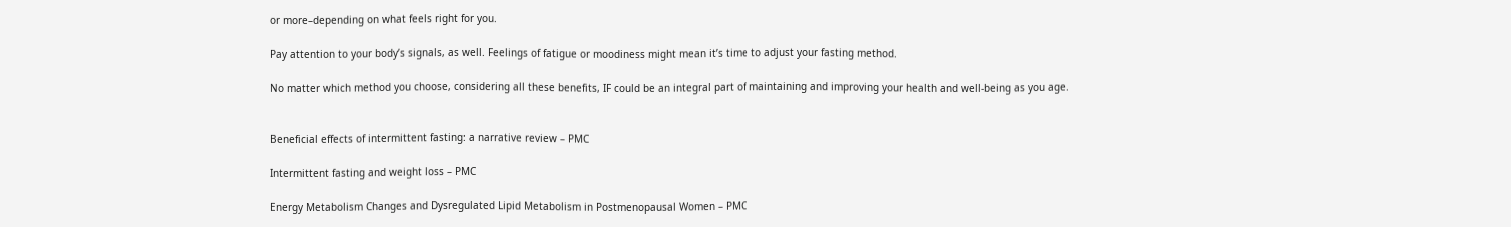or more–depending on what feels right for you.

Pay attention to your body’s signals, as well. Feelings of fatigue or moodiness might mean it’s time to adjust your fasting method.

No matter which method you choose, considering all these benefits, IF could be an integral part of maintaining and improving your health and well-being as you age.


Beneficial effects of intermittent fasting: a narrative review – PMC

Intermittent fasting and weight loss – PMC

Energy Metabolism Changes and Dysregulated Lipid Metabolism in Postmenopausal Women – PMC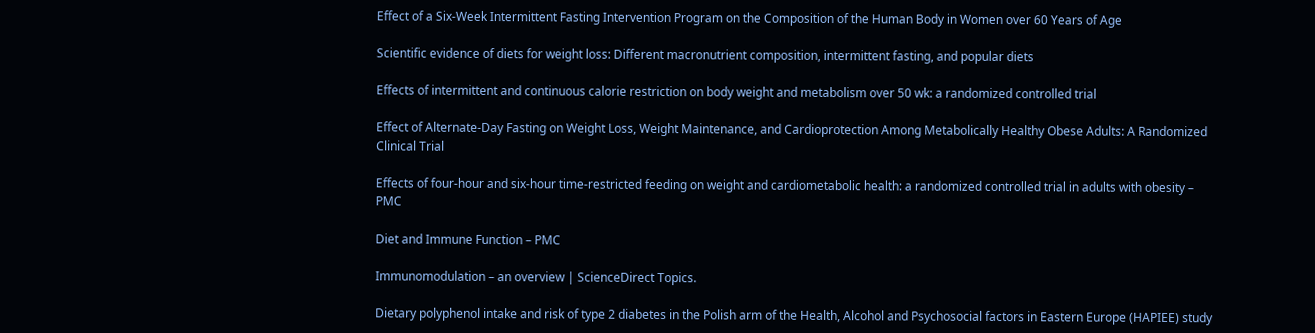Effect of a Six-Week Intermittent Fasting Intervention Program on the Composition of the Human Body in Women over 60 Years of Age

Scientific evidence of diets for weight loss: Different macronutrient composition, intermittent fasting, and popular diets

Effects of intermittent and continuous calorie restriction on body weight and metabolism over 50 wk: a randomized controlled trial

Effect of Alternate-Day Fasting on Weight Loss, Weight Maintenance, and Cardioprotection Among Metabolically Healthy Obese Adults: A Randomized Clinical Trial

Effects of four-hour and six-hour time-restricted feeding on weight and cardiometabolic health: a randomized controlled trial in adults with obesity – PMC

Diet and Immune Function – PMC

Immunomodulation – an overview | ScienceDirect Topics.

Dietary polyphenol intake and risk of type 2 diabetes in the Polish arm of the Health, Alcohol and Psychosocial factors in Eastern Europe (HAPIEE) study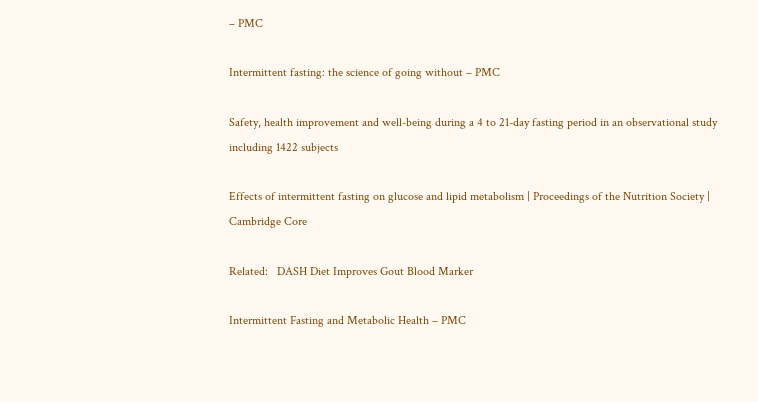– PMC

Intermittent fasting: the science of going without – PMC

Safety, health improvement and well-being during a 4 to 21-day fasting period in an observational study including 1422 subjects

Effects of intermittent fasting on glucose and lipid metabolism | Proceedings of the Nutrition Society | Cambridge Core

Related:   DASH Diet Improves Gout Blood Marker

Intermittent Fasting and Metabolic Health – PMC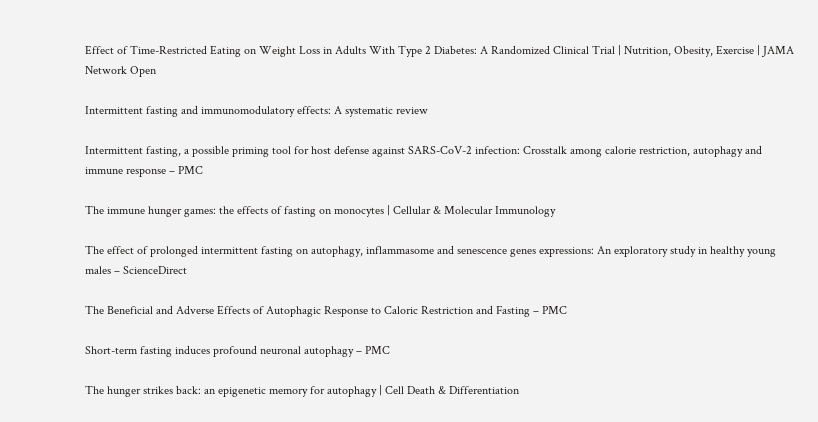Effect of Time-Restricted Eating on Weight Loss in Adults With Type 2 Diabetes: A Randomized Clinical Trial | Nutrition, Obesity, Exercise | JAMA Network Open

Intermittent fasting and immunomodulatory effects: A systematic review

Intermittent fasting, a possible priming tool for host defense against SARS-CoV-2 infection: Crosstalk among calorie restriction, autophagy and immune response – PMC

The immune hunger games: the effects of fasting on monocytes | Cellular & Molecular Immunology

The effect of prolonged intermittent fasting on autophagy, inflammasome and senescence genes expressions: An exploratory study in healthy young males – ScienceDirect

The Beneficial and Adverse Effects of Autophagic Response to Caloric Restriction and Fasting – PMC

Short-term fasting induces profound neuronal autophagy – PMC

The hunger strikes back: an epigenetic memory for autophagy | Cell Death & Differentiation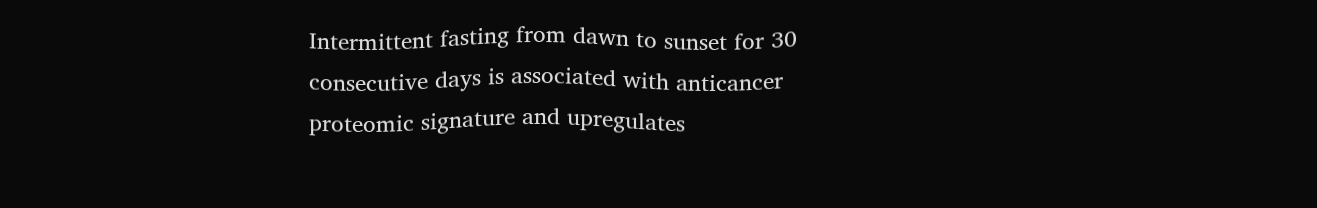Intermittent fasting from dawn to sunset for 30 consecutive days is associated with anticancer proteomic signature and upregulates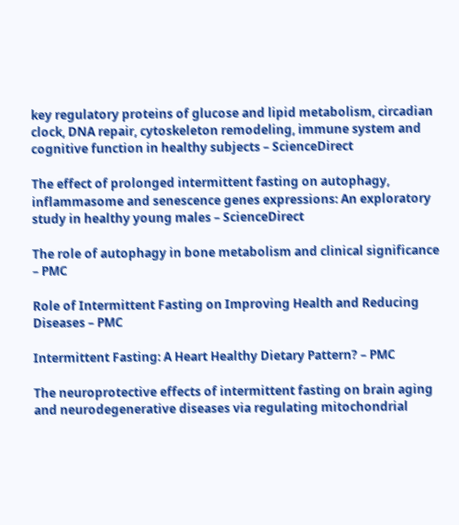key regulatory proteins of glucose and lipid metabolism, circadian clock, DNA repair, cytoskeleton remodeling, immune system and cognitive function in healthy subjects – ScienceDirect

The effect of prolonged intermittent fasting on autophagy, inflammasome and senescence genes expressions: An exploratory study in healthy young males – ScienceDirect

The role of autophagy in bone metabolism and clinical significance – PMC

Role of Intermittent Fasting on Improving Health and Reducing Diseases – PMC

Intermittent Fasting: A Heart Healthy Dietary Pattern? – PMC

The neuroprotective effects of intermittent fasting on brain aging and neurodegenerative diseases via regulating mitochondrial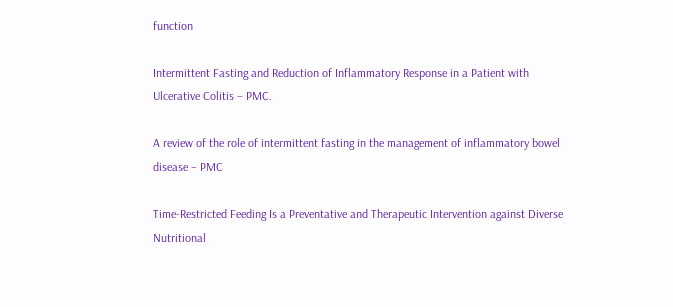function

Intermittent Fasting and Reduction of Inflammatory Response in a Patient with Ulcerative Colitis – PMC.

A review of the role of intermittent fasting in the management of inflammatory bowel disease – PMC

Time-Restricted Feeding Is a Preventative and Therapeutic Intervention against Diverse Nutritional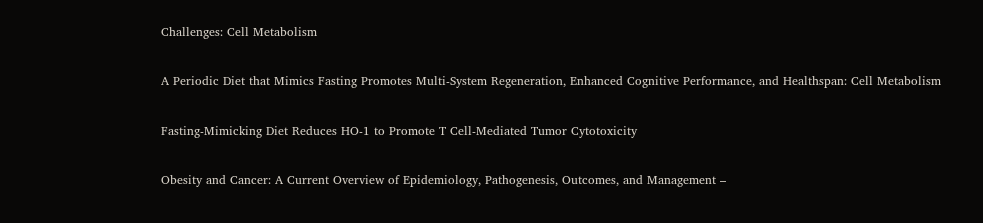Challenges: Cell Metabolism

A Periodic Diet that Mimics Fasting Promotes Multi-System Regeneration, Enhanced Cognitive Performance, and Healthspan: Cell Metabolism

Fasting-Mimicking Diet Reduces HO-1 to Promote T Cell-Mediated Tumor Cytotoxicity

Obesity and Cancer: A Current Overview of Epidemiology, Pathogenesis, Outcomes, and Management –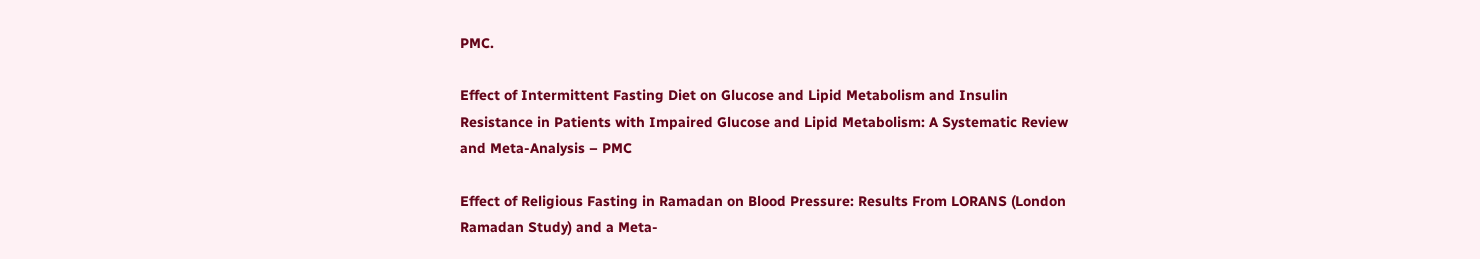PMC.

Effect of Intermittent Fasting Diet on Glucose and Lipid Metabolism and Insulin Resistance in Patients with Impaired Glucose and Lipid Metabolism: A Systematic Review and Meta-Analysis – PMC

Effect of Religious Fasting in Ramadan on Blood Pressure: Results From LORANS (London Ramadan Study) and a Meta‐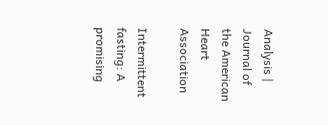Analysis | Journal of the American Heart Association

Intermittent fasting: A promising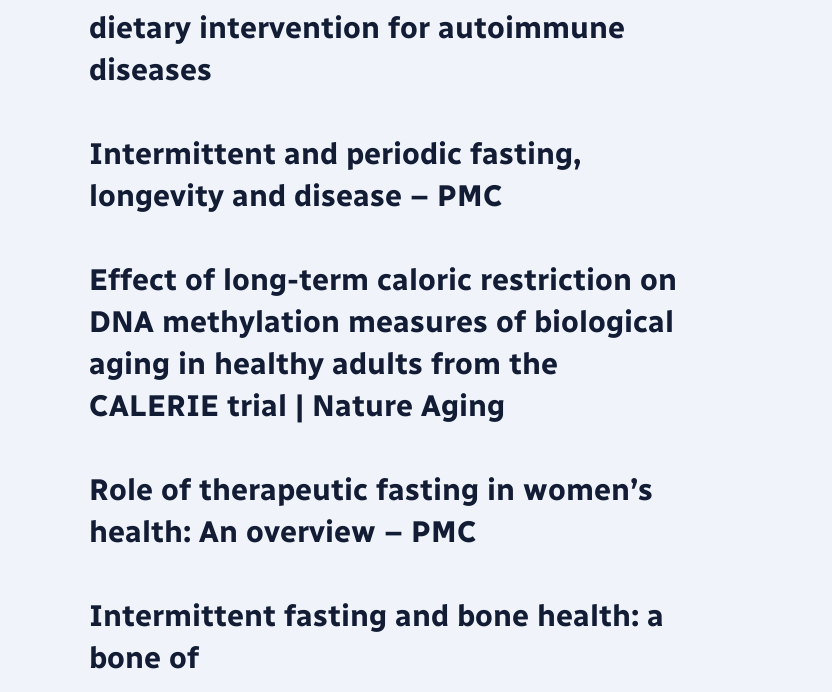dietary intervention for autoimmune diseases

Intermittent and periodic fasting, longevity and disease – PMC

Effect of long-term caloric restriction on DNA methylation measures of biological aging in healthy adults from the CALERIE trial | Nature Aging

Role of therapeutic fasting in women’s health: An overview – PMC

Intermittent fasting and bone health: a bone of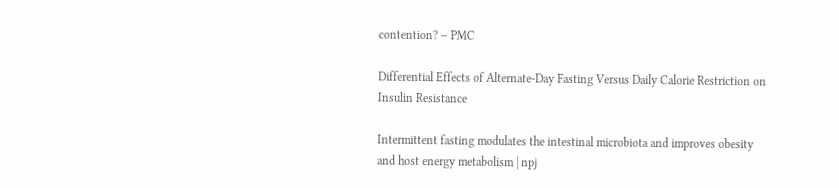contention? – PMC

Differential Effects of Alternate-Day Fasting Versus Daily Calorie Restriction on Insulin Resistance

Intermittent fasting modulates the intestinal microbiota and improves obesity and host energy metabolism | npj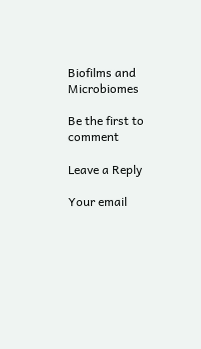Biofilms and Microbiomes

Be the first to comment

Leave a Reply

Your email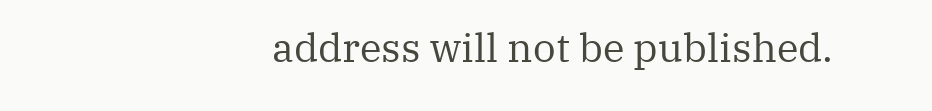address will not be published.